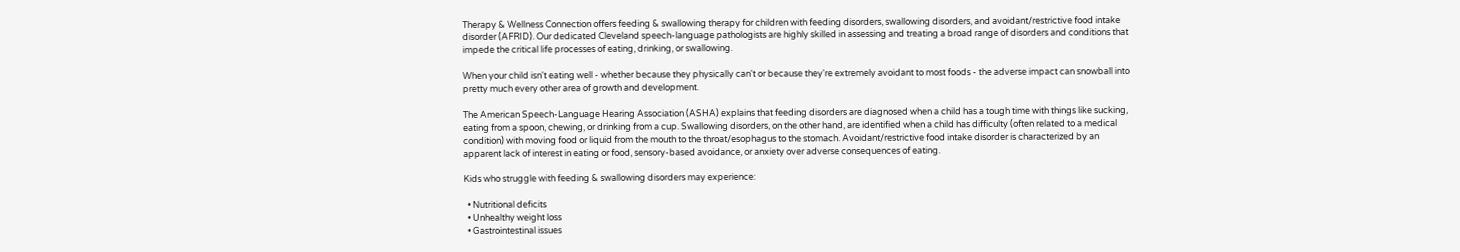Therapy & Wellness Connection offers feeding & swallowing therapy for children with feeding disorders, swallowing disorders, and avoidant/restrictive food intake disorder (AFRID). Our dedicated Cleveland speech-language pathologists are highly skilled in assessing and treating a broad range of disorders and conditions that impede the critical life processes of eating, drinking, or swallowing.

When your child isn't eating well - whether because they physically can't or because they're extremely avoidant to most foods - the adverse impact can snowball into pretty much every other area of growth and development.

The American Speech-Language Hearing Association (ASHA) explains that feeding disorders are diagnosed when a child has a tough time with things like sucking, eating from a spoon, chewing, or drinking from a cup. Swallowing disorders, on the other hand, are identified when a child has difficulty (often related to a medical condition) with moving food or liquid from the mouth to the throat/esophagus to the stomach. Avoidant/restrictive food intake disorder is characterized by an apparent lack of interest in eating or food, sensory-based avoidance, or anxiety over adverse consequences of eating.

Kids who struggle with feeding & swallowing disorders may experience:

  • Nutritional deficits
  • Unhealthy weight loss
  • Gastrointestinal issues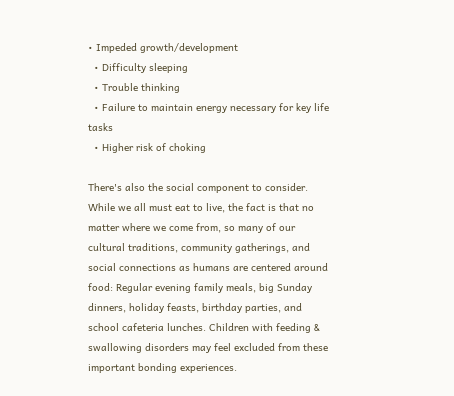• Impeded growth/development
  • Difficulty sleeping
  • Trouble thinking
  • Failure to maintain energy necessary for key life tasks
  • Higher risk of choking

There's also the social component to consider. While we all must eat to live, the fact is that no matter where we come from, so many of our cultural traditions, community gatherings, and social connections as humans are centered around food: Regular evening family meals, big Sunday dinners, holiday feasts, birthday parties, and school cafeteria lunches. Children with feeding & swallowing disorders may feel excluded from these important bonding experiences.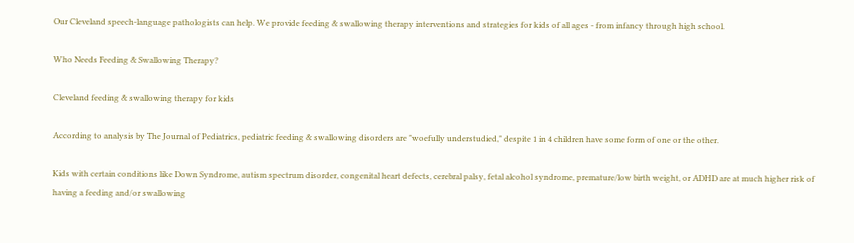Our Cleveland speech-language pathologists can help. We provide feeding & swallowing therapy interventions and strategies for kids of all ages - from infancy through high school.

Who Needs Feeding & Swallowing Therapy?

Cleveland feeding & swallowing therapy for kids

According to analysis by The Journal of Pediatrics, pediatric feeding & swallowing disorders are "woefully understudied," despite 1 in 4 children have some form of one or the other.

Kids with certain conditions like Down Syndrome, autism spectrum disorder, congenital heart defects, cerebral palsy, fetal alcohol syndrome, premature/low birth weight, or ADHD are at much higher risk of having a feeding and/or swallowing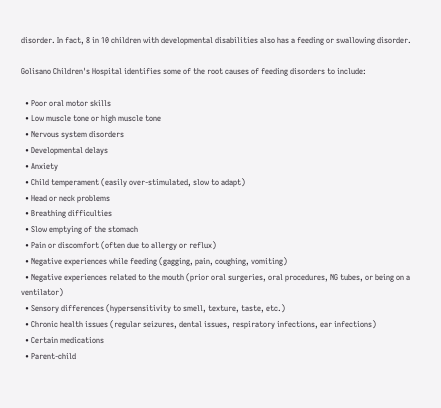disorder. In fact, 8 in 10 children with developmental disabilities also has a feeding or swallowing disorder.

Golisano Children's Hospital identifies some of the root causes of feeding disorders to include:

  • Poor oral motor skills
  • Low muscle tone or high muscle tone
  • Nervous system disorders
  • Developmental delays
  • Anxiety
  • Child temperament (easily over-stimulated, slow to adapt)
  • Head or neck problems
  • Breathing difficulties
  • Slow emptying of the stomach
  • Pain or discomfort (often due to allergy or reflux)
  • Negative experiences while feeding (gagging, pain, coughing, vomiting)
  • Negative experiences related to the mouth (prior oral surgeries, oral procedures, NG tubes, or being on a ventilator)
  • Sensory differences (hypersensitivity to smell, texture, taste, etc.)
  • Chronic health issues (regular seizures, dental issues, respiratory infections, ear infections)
  • Certain medications
  • Parent-child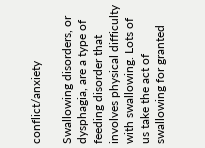conflict/anxiety

Swallowing disorders, or dysphagia, are a type of feeding disorder that involves physical difficulty with swallowing. Lots of us take the act of swallowing for granted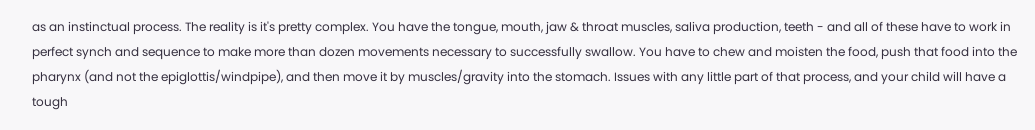as an instinctual process. The reality is it's pretty complex. You have the tongue, mouth, jaw & throat muscles, saliva production, teeth - and all of these have to work in perfect synch and sequence to make more than dozen movements necessary to successfully swallow. You have to chew and moisten the food, push that food into the pharynx (and not the epiglottis/windpipe), and then move it by muscles/gravity into the stomach. Issues with any little part of that process, and your child will have a tough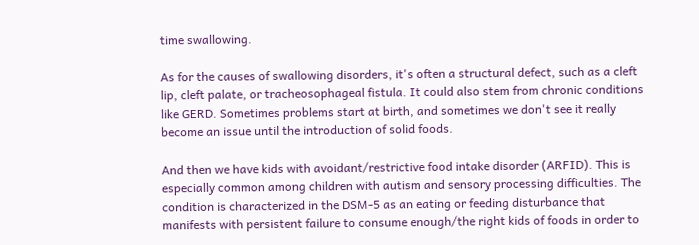time swallowing.

As for the causes of swallowing disorders, it's often a structural defect, such as a cleft lip, cleft palate, or tracheosophageal fistula. It could also stem from chronic conditions like GERD. Sometimes problems start at birth, and sometimes we don't see it really become an issue until the introduction of solid foods.

And then we have kids with avoidant/restrictive food intake disorder (ARFID). This is especially common among children with autism and sensory processing difficulties. The condition is characterized in the DSM-5 as an eating or feeding disturbance that manifests with persistent failure to consume enough/the right kids of foods in order to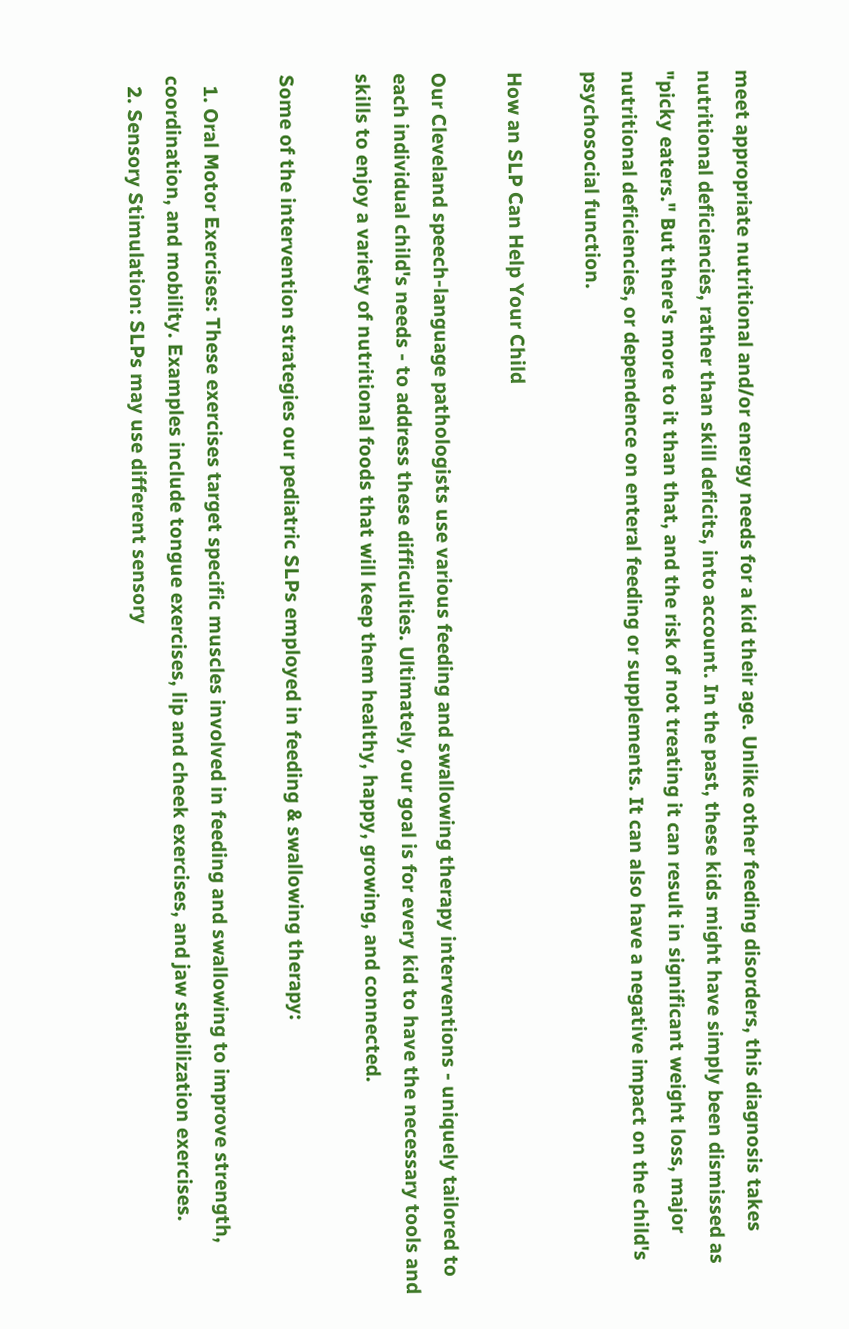meet appropriate nutritional and/or energy needs for a kid their age. Unlike other feeding disorders, this diagnosis takes nutritional deficiencies, rather than skill deficits, into account. In the past, these kids might have simply been dismissed as "picky eaters." But there's more to it than that, and the risk of not treating it can result in significant weight loss, major nutritional deficiencies, or dependence on enteral feeding or supplements. It can also have a negative impact on the child's psychosocial function.

How an SLP Can Help Your Child

Our Cleveland speech-language pathologists use various feeding and swallowing therapy interventions - uniquely tailored to each individual child's needs - to address these difficulties. Ultimately, our goal is for every kid to have the necessary tools and skills to enjoy a variety of nutritional foods that will keep them healthy, happy, growing, and connected.

Some of the intervention strategies our pediatric SLPs employed in feeding & swallowing therapy:

  1. Oral Motor Exercises: These exercises target specific muscles involved in feeding and swallowing to improve strength, coordination, and mobility. Examples include tongue exercises, lip and cheek exercises, and jaw stabilization exercises.
  2. Sensory Stimulation: SLPs may use different sensory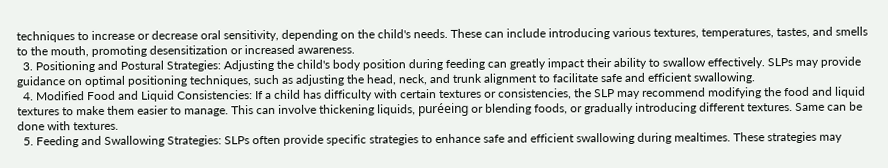techniques to increase or decrease oral sensitivity, depending on the child's needs. These can include introducing various textures, temperatures, tastes, and smells to the mouth, promoting desensitization or increased awareness.
  3. Positioning and Postural Strategies: Adjusting the child's body position during feeding can greatly impact their ability to swallow effectively. SLPs may provide guidance on optimal positioning techniques, such as adjusting the head, neck, and trunk alignment to facilitate safe and efficient swallowing.
  4. Modified Food and Liquid Consistencies: If a child has difficulty with certain textures or consistencies, the SLP may recommend modifying the food and liquid textures to make them easier to manage. This can involve thickening liquids, puréeing or blending foods, or gradually introducing different textures. Same can be done with textures.
  5. Feeding and Swallowing Strategies: SLPs often provide specific strategies to enhance safe and efficient swallowing during mealtimes. These strategies may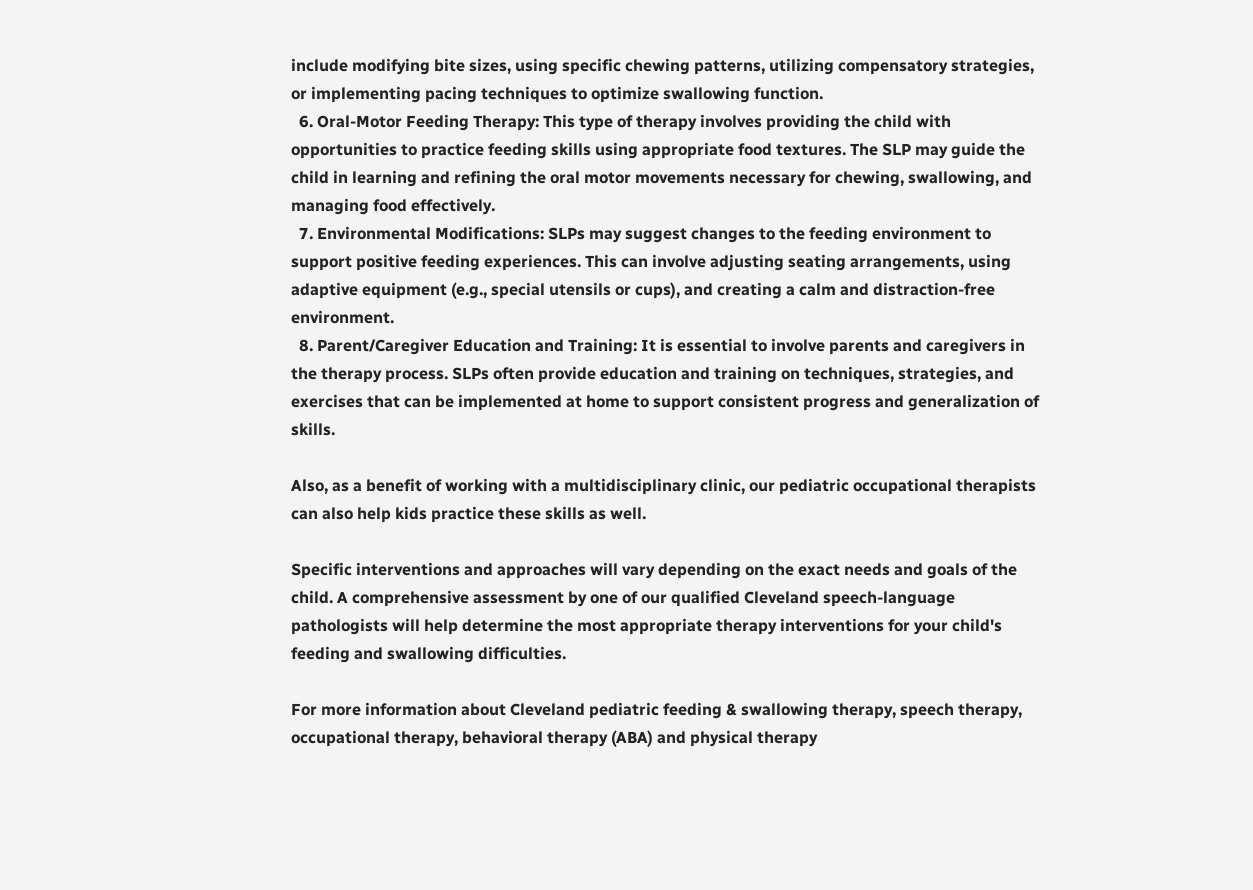include modifying bite sizes, using specific chewing patterns, utilizing compensatory strategies, or implementing pacing techniques to optimize swallowing function.
  6. Oral-Motor Feeding Therapy: This type of therapy involves providing the child with opportunities to practice feeding skills using appropriate food textures. The SLP may guide the child in learning and refining the oral motor movements necessary for chewing, swallowing, and managing food effectively.
  7. Environmental Modifications: SLPs may suggest changes to the feeding environment to support positive feeding experiences. This can involve adjusting seating arrangements, using adaptive equipment (e.g., special utensils or cups), and creating a calm and distraction-free environment.
  8. Parent/Caregiver Education and Training: It is essential to involve parents and caregivers in the therapy process. SLPs often provide education and training on techniques, strategies, and exercises that can be implemented at home to support consistent progress and generalization of skills.

Also, as a benefit of working with a multidisciplinary clinic, our pediatric occupational therapists can also help kids practice these skills as well.

Specific interventions and approaches will vary depending on the exact needs and goals of the child. A comprehensive assessment by one of our qualified Cleveland speech-language pathologists will help determine the most appropriate therapy interventions for your child's feeding and swallowing difficulties.

For more information about Cleveland pediatric feeding & swallowing therapy, speech therapy, occupational therapy, behavioral therapy (ABA) and physical therapy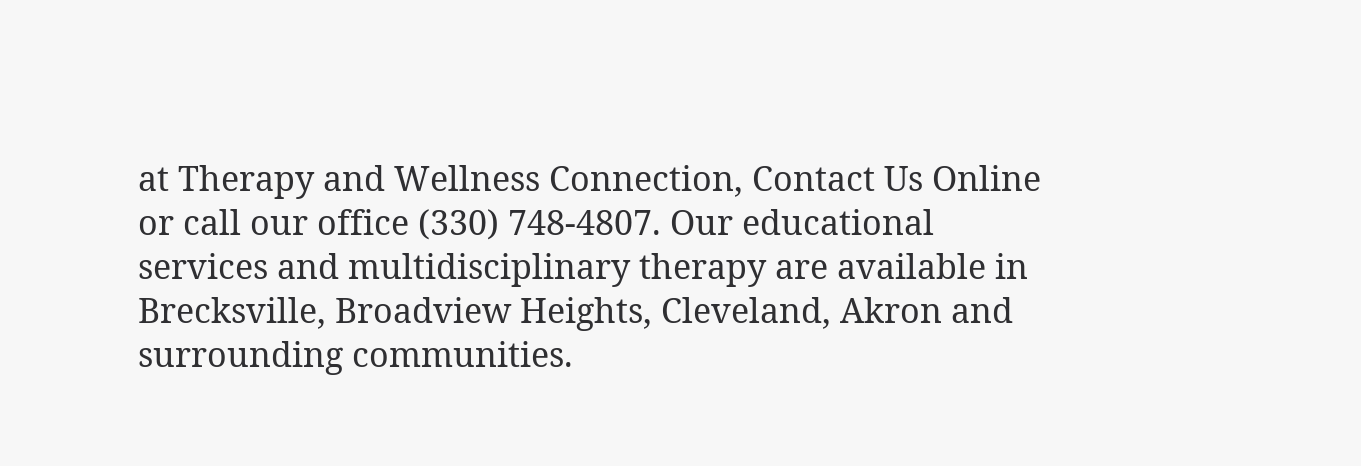at Therapy and Wellness Connection, Contact Us Online or call our office (330) 748-4807. Our educational services and multidisciplinary therapy are available in Brecksville, Broadview Heights, Cleveland, Akron and surrounding communities.